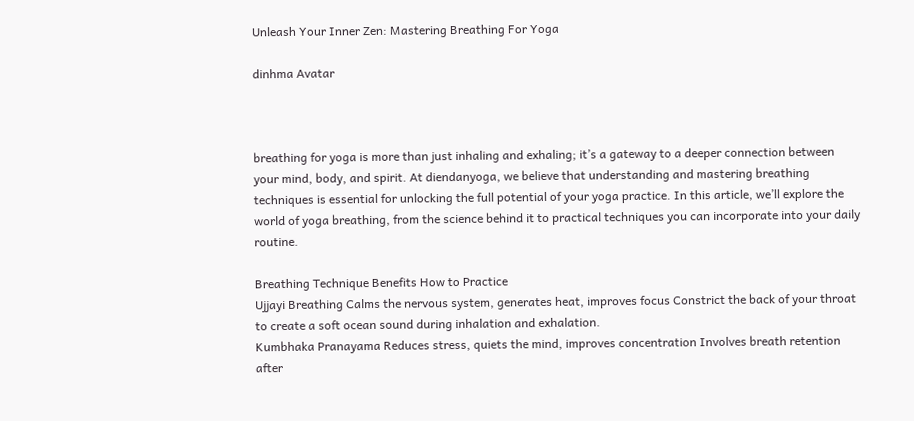Unleash Your Inner Zen: Mastering Breathing For Yoga

dinhma Avatar



breathing for yoga is more than just inhaling and exhaling; it’s a gateway to a deeper connection between your mind, body, and spirit. At diendanyoga, we believe that understanding and mastering breathing techniques is essential for unlocking the full potential of your yoga practice. In this article, we’ll explore the world of yoga breathing, from the science behind it to practical techniques you can incorporate into your daily routine.

Breathing Technique Benefits How to Practice
Ujjayi Breathing Calms the nervous system, generates heat, improves focus Constrict the back of your throat to create a soft ocean sound during inhalation and exhalation.
Kumbhaka Pranayama Reduces stress, quiets the mind, improves concentration Involves breath retention after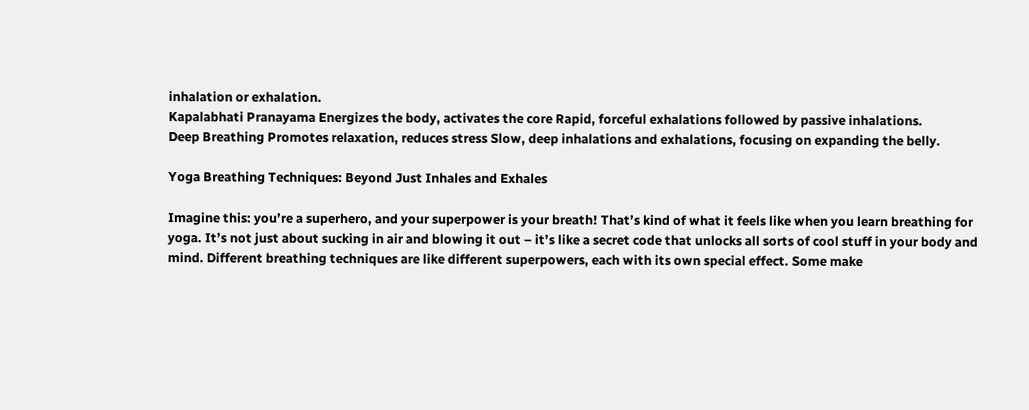inhalation or exhalation.
Kapalabhati Pranayama Energizes the body, activates the core Rapid, forceful exhalations followed by passive inhalations.
Deep Breathing Promotes relaxation, reduces stress Slow, deep inhalations and exhalations, focusing on expanding the belly.

Yoga Breathing Techniques: Beyond Just Inhales and Exhales

Imagine this: you’re a superhero, and your superpower is your breath! That’s kind of what it feels like when you learn breathing for yoga. It’s not just about sucking in air and blowing it out – it’s like a secret code that unlocks all sorts of cool stuff in your body and mind. Different breathing techniques are like different superpowers, each with its own special effect. Some make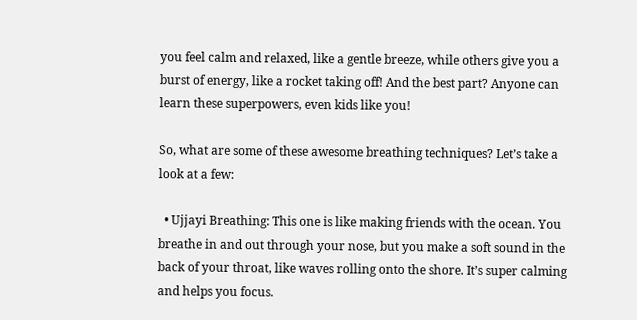you feel calm and relaxed, like a gentle breeze, while others give you a burst of energy, like a rocket taking off! And the best part? Anyone can learn these superpowers, even kids like you!

So, what are some of these awesome breathing techniques? Let’s take a look at a few:

  • Ujjayi Breathing: This one is like making friends with the ocean. You breathe in and out through your nose, but you make a soft sound in the back of your throat, like waves rolling onto the shore. It’s super calming and helps you focus.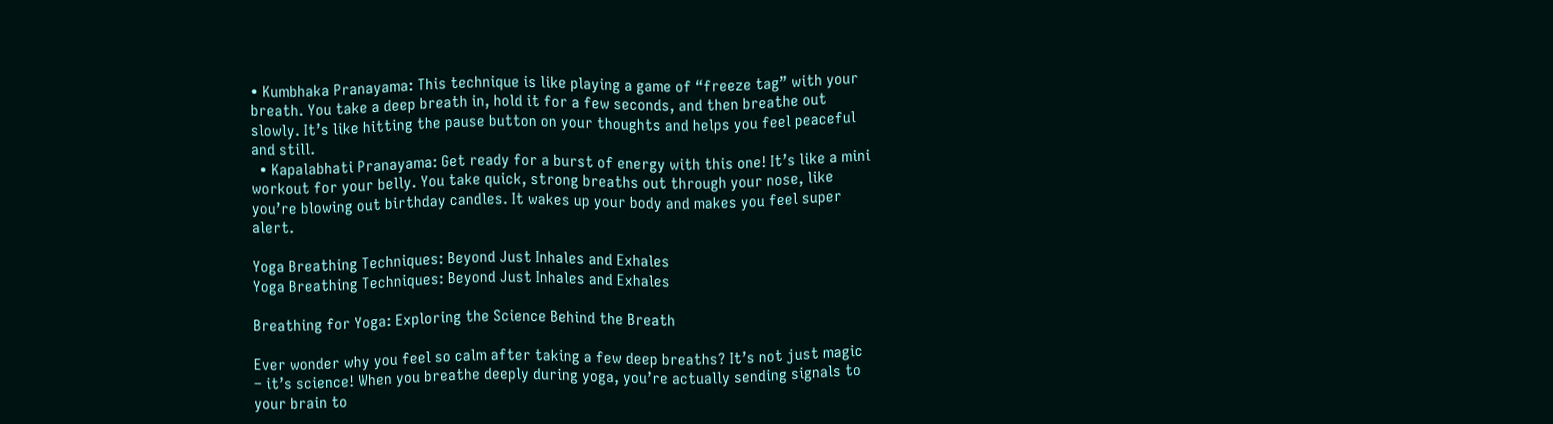• Kumbhaka Pranayama: This technique is like playing a game of “freeze tag” with your breath. You take a deep breath in, hold it for a few seconds, and then breathe out slowly. It’s like hitting the pause button on your thoughts and helps you feel peaceful and still.
  • Kapalabhati Pranayama: Get ready for a burst of energy with this one! It’s like a mini workout for your belly. You take quick, strong breaths out through your nose, like you’re blowing out birthday candles. It wakes up your body and makes you feel super alert.

Yoga Breathing Techniques: Beyond Just Inhales and Exhales
Yoga Breathing Techniques: Beyond Just Inhales and Exhales

Breathing for Yoga: Exploring the Science Behind the Breath

Ever wonder why you feel so calm after taking a few deep breaths? It’s not just magic – it’s science! When you breathe deeply during yoga, you’re actually sending signals to your brain to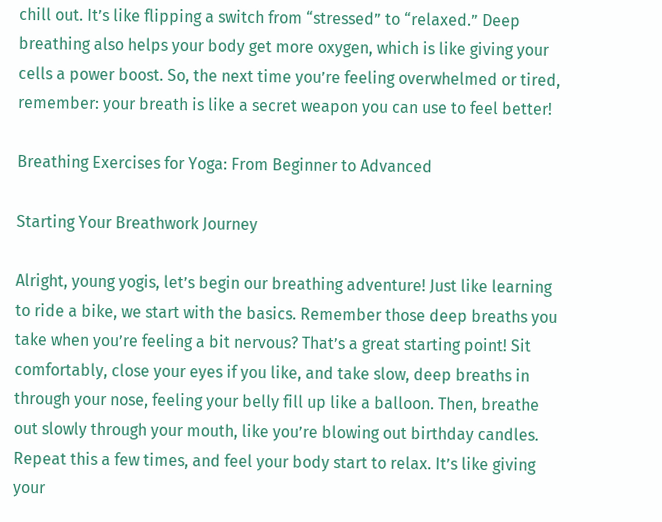chill out. It’s like flipping a switch from “stressed” to “relaxed.” Deep breathing also helps your body get more oxygen, which is like giving your cells a power boost. So, the next time you’re feeling overwhelmed or tired, remember: your breath is like a secret weapon you can use to feel better!

Breathing Exercises for Yoga: From Beginner to Advanced

Starting Your Breathwork Journey

Alright, young yogis, let’s begin our breathing adventure! Just like learning to ride a bike, we start with the basics. Remember those deep breaths you take when you’re feeling a bit nervous? That’s a great starting point! Sit comfortably, close your eyes if you like, and take slow, deep breaths in through your nose, feeling your belly fill up like a balloon. Then, breathe out slowly through your mouth, like you’re blowing out birthday candles. Repeat this a few times, and feel your body start to relax. It’s like giving your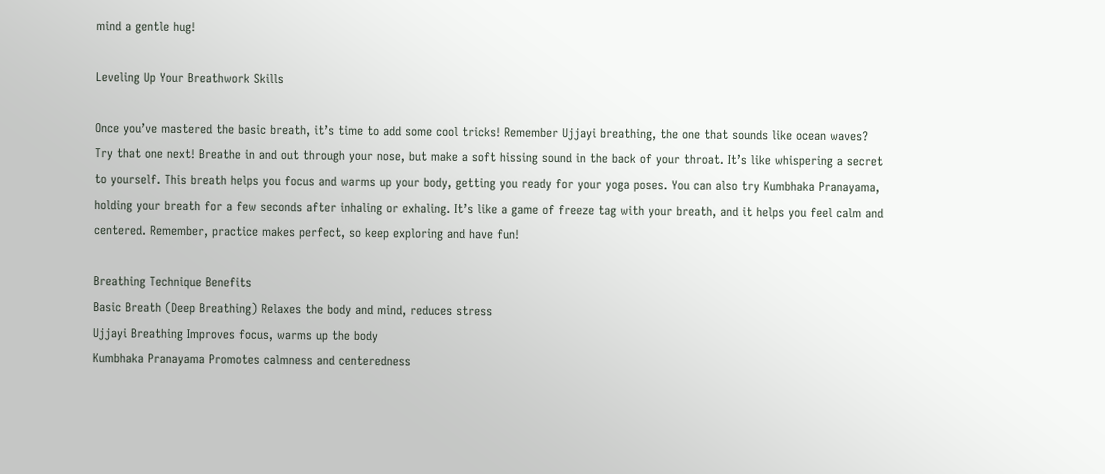mind a gentle hug!

Leveling Up Your Breathwork Skills

Once you’ve mastered the basic breath, it’s time to add some cool tricks! Remember Ujjayi breathing, the one that sounds like ocean waves? Try that one next! Breathe in and out through your nose, but make a soft hissing sound in the back of your throat. It’s like whispering a secret to yourself. This breath helps you focus and warms up your body, getting you ready for your yoga poses. You can also try Kumbhaka Pranayama, holding your breath for a few seconds after inhaling or exhaling. It’s like a game of freeze tag with your breath, and it helps you feel calm and centered. Remember, practice makes perfect, so keep exploring and have fun!

Breathing Technique Benefits
Basic Breath (Deep Breathing) Relaxes the body and mind, reduces stress
Ujjayi Breathing Improves focus, warms up the body
Kumbhaka Pranayama Promotes calmness and centeredness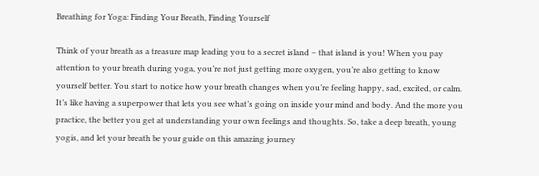Breathing for Yoga: Finding Your Breath, Finding Yourself

Think of your breath as a treasure map leading you to a secret island – that island is you! When you pay attention to your breath during yoga, you’re not just getting more oxygen, you’re also getting to know yourself better. You start to notice how your breath changes when you’re feeling happy, sad, excited, or calm. It’s like having a superpower that lets you see what’s going on inside your mind and body. And the more you practice, the better you get at understanding your own feelings and thoughts. So, take a deep breath, young yogis, and let your breath be your guide on this amazing journey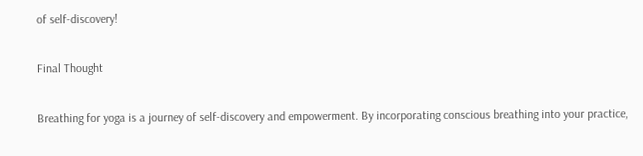of self-discovery!

Final Thought

Breathing for yoga is a journey of self-discovery and empowerment. By incorporating conscious breathing into your practice,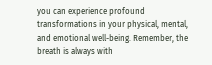you can experience profound transformations in your physical, mental, and emotional well-being. Remember, the breath is always with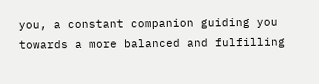you, a constant companion guiding you towards a more balanced and fulfilling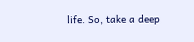life. So, take a deep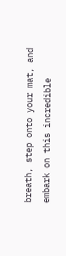breath, step onto your mat, and embark on this incredible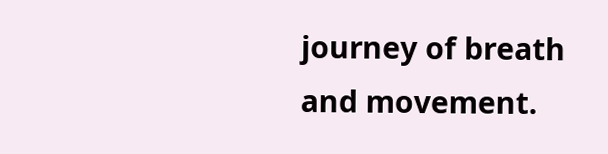journey of breath and movement.